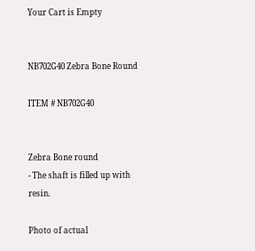Your Cart is Empty


NB702G40 Zebra Bone Round

ITEM # NB702G40


Zebra Bone round
- The shaft is filled up with resin.

Photo of actual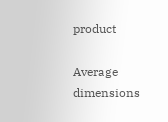product

Average dimensions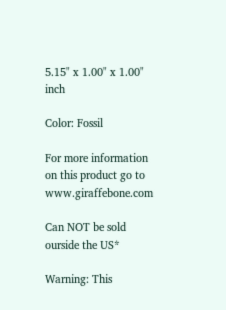5.15" x 1.00" x 1.00" inch

Color: Fossil

For more information on this product go to www.giraffebone.com

Can NOT be sold ourside the US*

Warning: This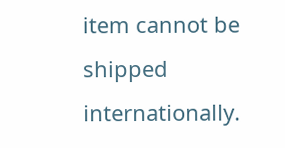item cannot be shipped internationally.